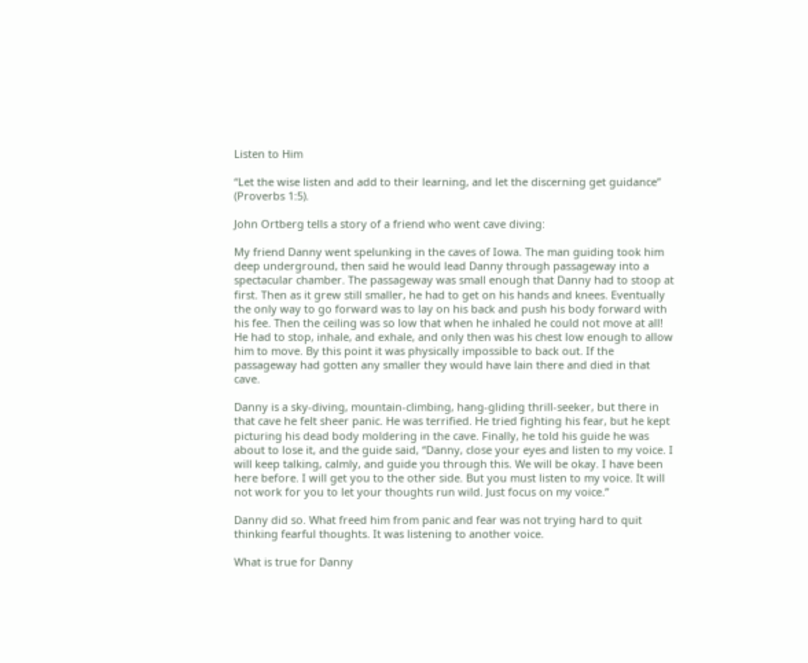Listen to Him

“Let the wise listen and add to their learning, and let the discerning get guidance” (Proverbs 1:5).

John Ortberg tells a story of a friend who went cave diving:

My friend Danny went spelunking in the caves of Iowa. The man guiding took him deep underground, then said he would lead Danny through passageway into a spectacular chamber. The passageway was small enough that Danny had to stoop at first. Then as it grew still smaller, he had to get on his hands and knees. Eventually the only way to go forward was to lay on his back and push his body forward with his fee. Then the ceiling was so low that when he inhaled he could not move at all! He had to stop, inhale, and exhale, and only then was his chest low enough to allow him to move. By this point it was physically impossible to back out. If the passageway had gotten any smaller they would have lain there and died in that cave.

Danny is a sky-diving, mountain-climbing, hang-gliding thrill-seeker, but there in that cave he felt sheer panic. He was terrified. He tried fighting his fear, but he kept picturing his dead body moldering in the cave. Finally, he told his guide he was about to lose it, and the guide said, “Danny, close your eyes and listen to my voice. I will keep talking, calmly, and guide you through this. We will be okay. I have been here before. I will get you to the other side. But you must listen to my voice. It will not work for you to let your thoughts run wild. Just focus on my voice.”

Danny did so. What freed him from panic and fear was not trying hard to quit thinking fearful thoughts. It was listening to another voice.

What is true for Danny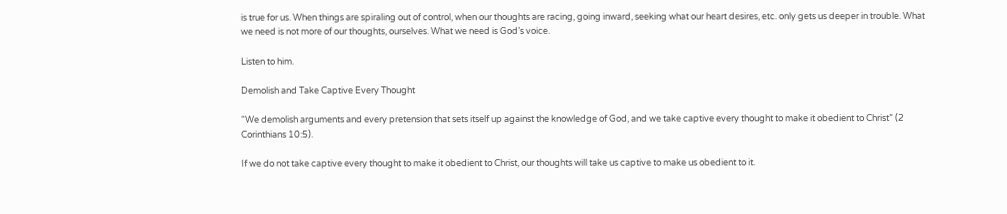is true for us. When things are spiraling out of control, when our thoughts are racing, going inward, seeking what our heart desires, etc. only gets us deeper in trouble. What we need is not more of our thoughts, ourselves. What we need is God’s voice.

Listen to him.

Demolish and Take Captive Every Thought

“We demolish arguments and every pretension that sets itself up against the knowledge of God, and we take captive every thought to make it obedient to Christ” (2 Corinthians 10:5).

If we do not take captive every thought to make it obedient to Christ, our thoughts will take us captive to make us obedient to it.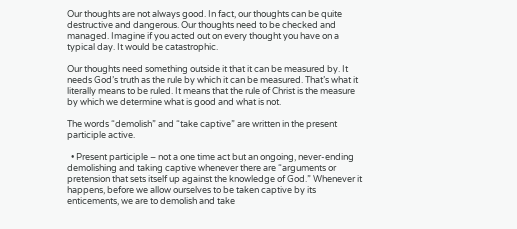Our thoughts are not always good. In fact, our thoughts can be quite destructive and dangerous. Our thoughts need to be checked and managed. Imagine if you acted out on every thought you have on a typical day. It would be catastrophic.

Our thoughts need something outside it that it can be measured by. It needs God’s truth as the rule by which it can be measured. That’s what it literally means to be ruled. It means that the rule of Christ is the measure by which we determine what is good and what is not.

The words “demolish” and “take captive” are written in the present participle active.

  • Present participle – not a one time act but an ongoing, never-ending demolishing and taking captive whenever there are “arguments or pretension that sets itself up against the knowledge of God.” Whenever it happens, before we allow ourselves to be taken captive by its enticements, we are to demolish and take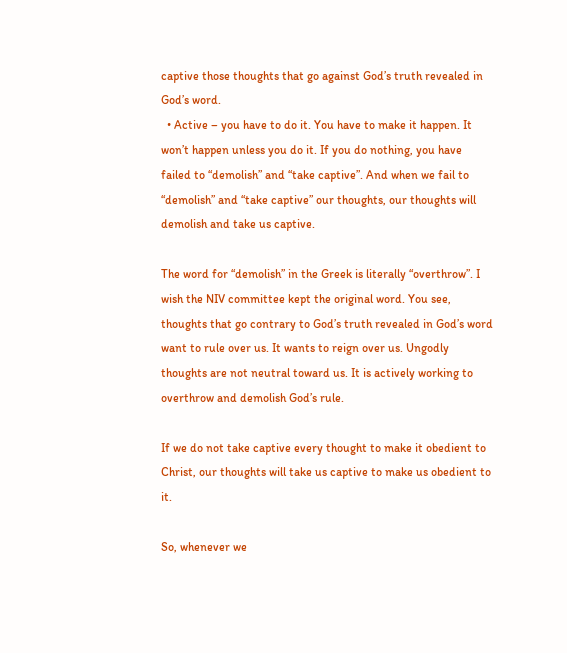captive those thoughts that go against God’s truth revealed in God’s word.
  • Active – you have to do it. You have to make it happen. It won’t happen unless you do it. If you do nothing, you have failed to “demolish” and “take captive”. And when we fail to “demolish” and “take captive” our thoughts, our thoughts will demolish and take us captive.

The word for “demolish” in the Greek is literally “overthrow”. I wish the NIV committee kept the original word. You see, thoughts that go contrary to God’s truth revealed in God’s word want to rule over us. It wants to reign over us. Ungodly thoughts are not neutral toward us. It is actively working to overthrow and demolish God’s rule.

If we do not take captive every thought to make it obedient to Christ, our thoughts will take us captive to make us obedient to it.

So, whenever we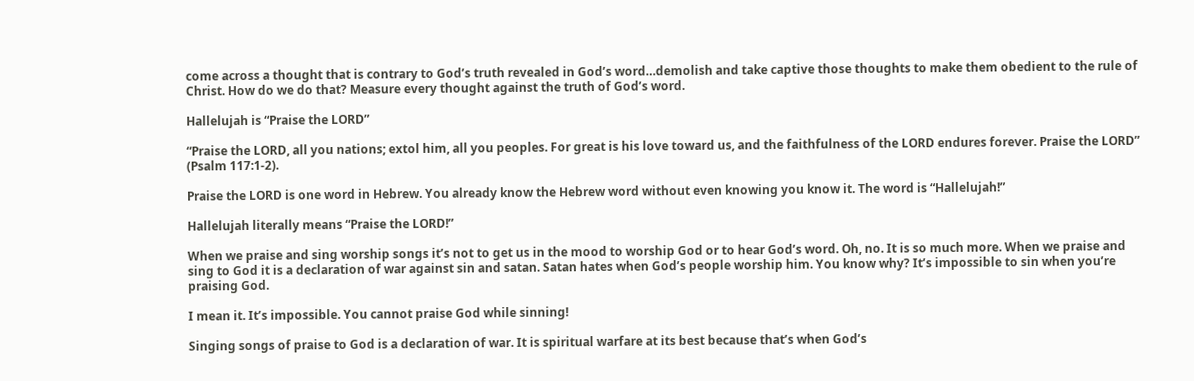come across a thought that is contrary to God’s truth revealed in God’s word…demolish and take captive those thoughts to make them obedient to the rule of Christ. How do we do that? Measure every thought against the truth of God’s word.

Hallelujah is “Praise the LORD”

“Praise the LORD, all you nations; extol him, all you peoples. For great is his love toward us, and the faithfulness of the LORD endures forever. Praise the LORD” (Psalm 117:1-2).

Praise the LORD is one word in Hebrew. You already know the Hebrew word without even knowing you know it. The word is “Hallelujah!”

Hallelujah literally means “Praise the LORD!”

When we praise and sing worship songs it’s not to get us in the mood to worship God or to hear God’s word. Oh, no. It is so much more. When we praise and sing to God it is a declaration of war against sin and satan. Satan hates when God’s people worship him. You know why? It’s impossible to sin when you’re praising God.

I mean it. It’s impossible. You cannot praise God while sinning!

Singing songs of praise to God is a declaration of war. It is spiritual warfare at its best because that’s when God’s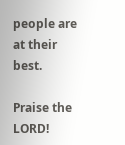people are at their best.

Praise the LORD!